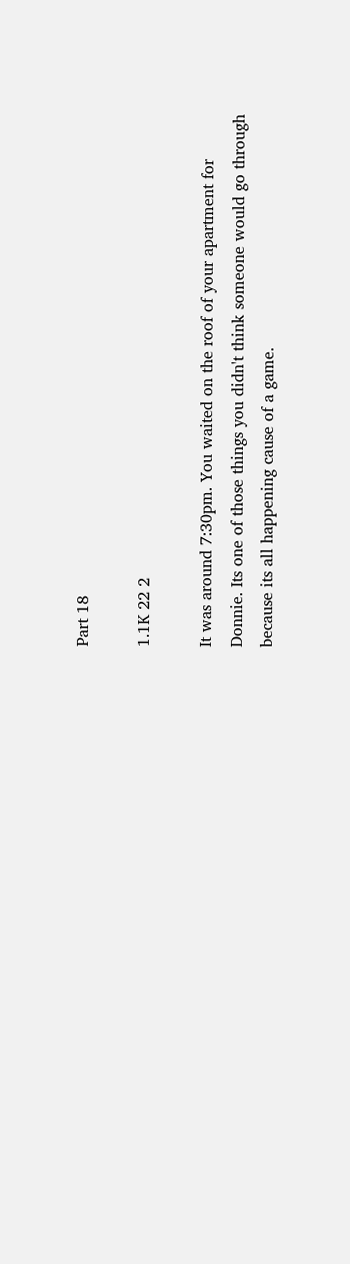Part 18

1.1K 22 2

It was around 7:30pm. You waited on the roof of your apartment for Donnie. Its one of those things you didn't think someone would go through because its all happening cause of a game.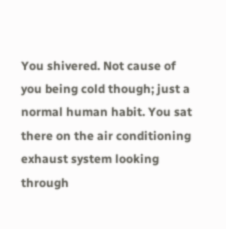You shivered. Not cause of you being cold though; just a normal human habit. You sat there on the air conditioning exhaust system looking through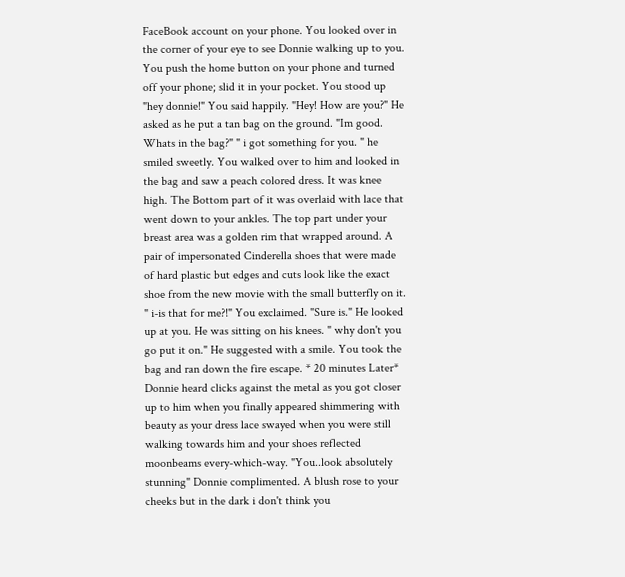FaceBook account on your phone. You looked over in the corner of your eye to see Donnie walking up to you. You push the home button on your phone and turned off your phone; slid it in your pocket. You stood up "hey donnie!" You said happily. "Hey! How are you?" He asked as he put a tan bag on the ground. "Im good. Whats in the bag?" " i got something for you. " he smiled sweetly. You walked over to him and looked in the bag and saw a peach colored dress. It was knee high. The Bottom part of it was overlaid with lace that went down to your ankles. The top part under your breast area was a golden rim that wrapped around. A pair of impersonated Cinderella shoes that were made of hard plastic but edges and cuts look like the exact shoe from the new movie with the small butterfly on it. " i-is that for me?!" You exclaimed. "Sure is." He looked up at you. He was sitting on his knees. " why don't you go put it on." He suggested with a smile. You took the bag and ran down the fire escape. * 20 minutes Later* Donnie heard clicks against the metal as you got closer up to him when you finally appeared shimmering with beauty as your dress lace swayed when you were still walking towards him and your shoes reflected moonbeams every-which-way. "You..look absolutely stunning" Donnie complimented. A blush rose to your cheeks but in the dark i don't think you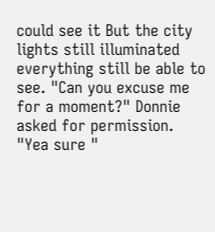could see it But the city lights still illuminated everything still be able to see. "Can you excuse me for a moment?" Donnie asked for permission. "Yea sure "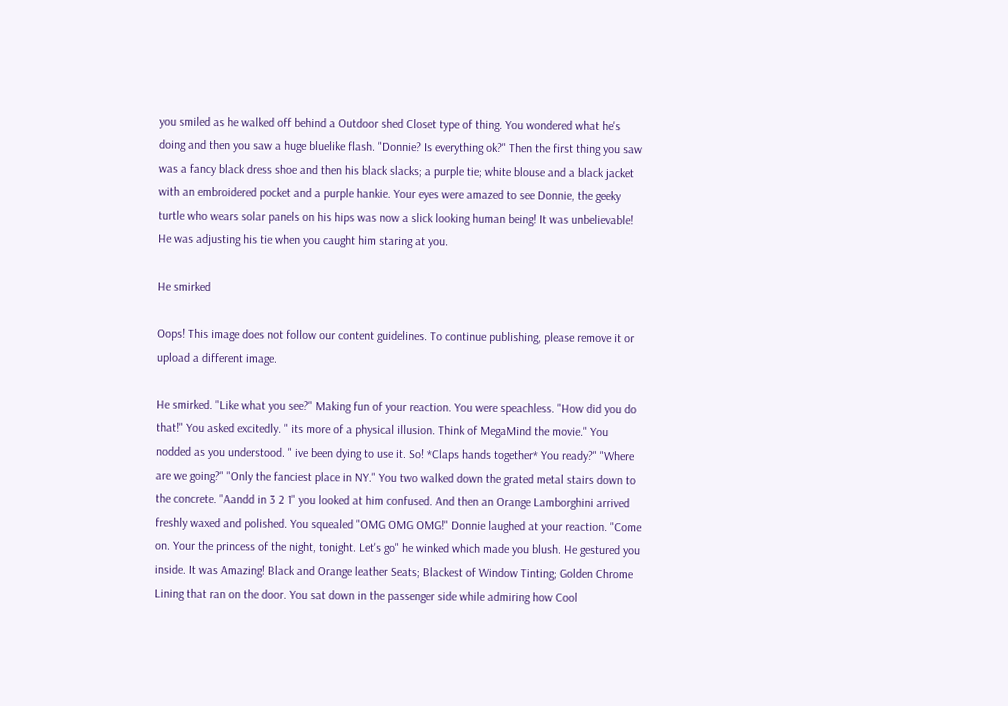you smiled as he walked off behind a Outdoor shed Closet type of thing. You wondered what he's doing and then you saw a huge bluelike flash. "Donnie? Is everything ok?" Then the first thing you saw was a fancy black dress shoe and then his black slacks; a purple tie; white blouse and a black jacket with an embroidered pocket and a purple hankie. Your eyes were amazed to see Donnie, the geeky turtle who wears solar panels on his hips was now a slick looking human being! It was unbelievable! He was adjusting his tie when you caught him staring at you.

He smirked

Oops! This image does not follow our content guidelines. To continue publishing, please remove it or upload a different image.

He smirked. "Like what you see?" Making fun of your reaction. You were speachless. "How did you do that!" You asked excitedly. " its more of a physical illusion. Think of MegaMind the movie." You nodded as you understood. " ive been dying to use it. So! *Claps hands together* You ready?" "Where are we going?" "Only the fanciest place in NY." You two walked down the grated metal stairs down to the concrete. "Aandd in 3 2 1" you looked at him confused. And then an Orange Lamborghini arrived freshly waxed and polished. You squealed "OMG OMG OMG!" Donnie laughed at your reaction. "Come on. Your the princess of the night, tonight. Let's go" he winked which made you blush. He gestured you inside. It was Amazing! Black and Orange leather Seats; Blackest of Window Tinting; Golden Chrome Lining that ran on the door. You sat down in the passenger side while admiring how Cool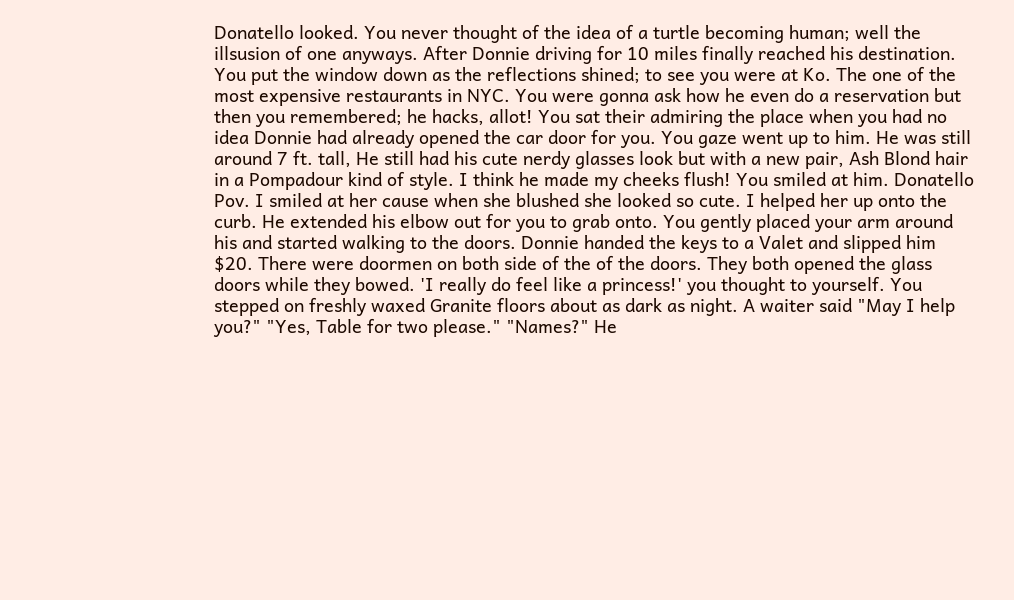Donatello looked. You never thought of the idea of a turtle becoming human; well the illsusion of one anyways. After Donnie driving for 10 miles finally reached his destination. You put the window down as the reflections shined; to see you were at Ko. The one of the most expensive restaurants in NYC. You were gonna ask how he even do a reservation but then you remembered; he hacks, allot! You sat their admiring the place when you had no idea Donnie had already opened the car door for you. You gaze went up to him. He was still around 7 ft. tall, He still had his cute nerdy glasses look but with a new pair, Ash Blond hair in a Pompadour kind of style. I think he made my cheeks flush! You smiled at him. Donatello Pov. I smiled at her cause when she blushed she looked so cute. I helped her up onto the curb. He extended his elbow out for you to grab onto. You gently placed your arm around his and started walking to the doors. Donnie handed the keys to a Valet and slipped him $20. There were doormen on both side of the of the doors. They both opened the glass doors while they bowed. 'I really do feel like a princess!' you thought to yourself. You stepped on freshly waxed Granite floors about as dark as night. A waiter said "May I help you?" "Yes, Table for two please." "Names?" He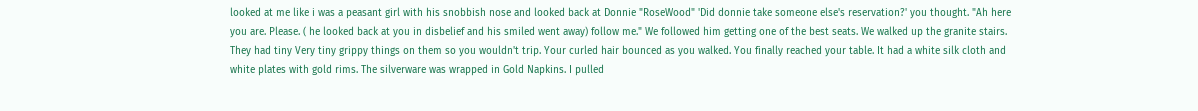looked at me like i was a peasant girl with his snobbish nose and looked back at Donnie "RoseWood" 'Did donnie take someone else's reservation?' you thought. "Ah here you are. Please. ( he looked back at you in disbelief and his smiled went away) follow me." We followed him getting one of the best seats. We walked up the granite stairs. They had tiny Very tiny grippy things on them so you wouldn't trip. Your curled hair bounced as you walked. You finally reached your table. It had a white silk cloth and white plates with gold rims. The silverware was wrapped in Gold Napkins. I pulled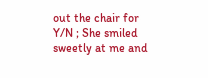out the chair for Y/N ; She smiled sweetly at me and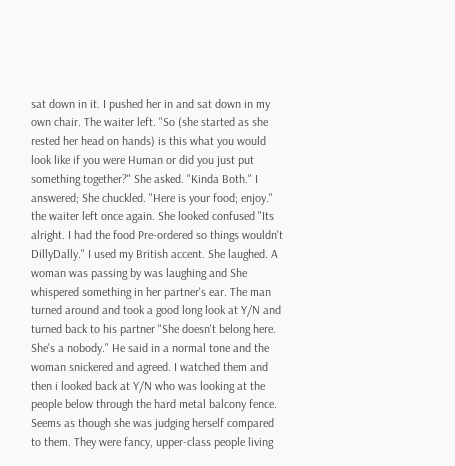sat down in it. I pushed her in and sat down in my own chair. The waiter left. "So (she started as she rested her head on hands) is this what you would look like if you were Human or did you just put something together?" She asked. "Kinda Both." I answered; She chuckled. "Here is your food; enjoy." the waiter left once again. She looked confused "Its alright. I had the food Pre-ordered so things wouldn't DillyDally." I used my British accent. She laughed. A woman was passing by was laughing and She whispered something in her partner's ear. The man turned around and took a good long look at Y/N and turned back to his partner "She doesn't belong here. She's a nobody." He said in a normal tone and the woman snickered and agreed. I watched them and then i looked back at Y/N who was looking at the people below through the hard metal balcony fence. Seems as though she was judging herself compared to them. They were fancy, upper-class people living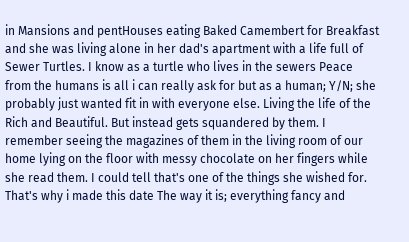in Mansions and pentHouses eating Baked Camembert for Breakfast and she was living alone in her dad's apartment with a life full of Sewer Turtles. I know as a turtle who lives in the sewers Peace from the humans is all i can really ask for but as a human; Y/N; she probably just wanted fit in with everyone else. Living the life of the Rich and Beautiful. But instead gets squandered by them. I remember seeing the magazines of them in the living room of our home lying on the floor with messy chocolate on her fingers while she read them. I could tell that's one of the things she wished for. That's why i made this date The way it is; everything fancy and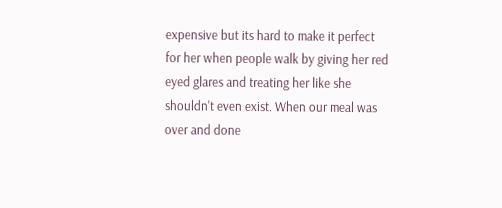expensive but its hard to make it perfect for her when people walk by giving her red eyed glares and treating her like she shouldn't even exist. When our meal was over and done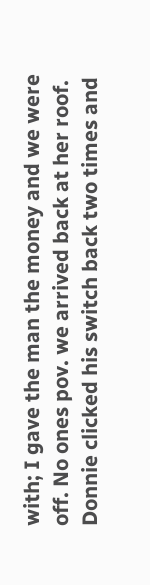with; I gave the man the money and we were off. No ones pov. we arrived back at her roof. Donnie clicked his switch back two times and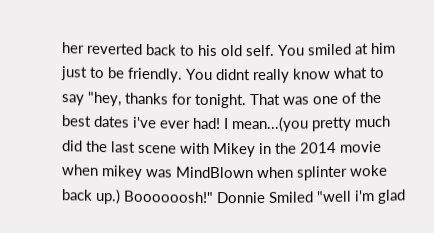her reverted back to his old self. You smiled at him just to be friendly. You didnt really know what to say "hey, thanks for tonight. That was one of the best dates i've ever had! I mean...(you pretty much did the last scene with Mikey in the 2014 movie when mikey was MindBlown when splinter woke back up.) Boooooosh!" Donnie Smiled "well i'm glad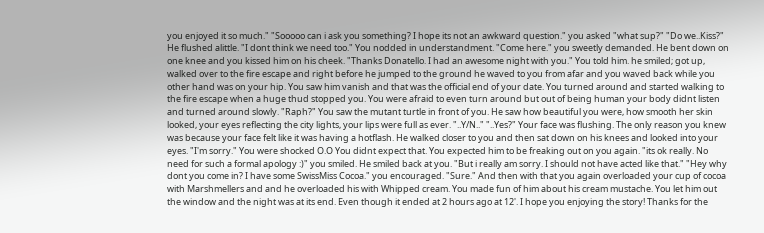you enjoyed it so much." "Sooooo can i ask you something? I hope its not an awkward question." you asked "what sup?" "Do we..Kiss?" He flushed alittle. "I dont think we need too." You nodded in understandment. "Come here." you sweetly demanded. He bent down on one knee and you kissed him on his cheek. "Thanks Donatello. I had an awesome night with you." You told him. he smiled; got up, walked over to the fire escape and right before he jumped to the ground he waved to you from afar and you waved back while you other hand was on your hip. You saw him vanish and that was the official end of your date. You turned around and started walking to the fire escape when a huge thud stopped you. You were afraid to even turn around but out of being human your body didnt listen and turned around slowly. "Raph?" You saw the mutant turtle in front of you. He saw how beautiful you were, how smooth her skin looked, your eyes reflecting the city lights, your lips were full as ever. "..Y/N.." "..Yes?" Your face was flushing. The only reason you knew was because your face felt like it was having a hotflash. He walked closer to you and then sat down on his knees and looked into your eyes. "I'm sorry." You were shocked O.O You didnt expect that. You expected him to be freaking out on you again. "its ok really. No need for such a formal apology :)" you smiled. He smiled back at you. "But i really am sorry. I should not have acted like that." "Hey why dont you come in? I have some SwissMiss Cocoa." you encouraged. "Sure." And then with that you again overloaded your cup of cocoa with Marshmellers and and he overloaded his with Whipped cream. You made fun of him about his cream mustache. You let him out the window and the night was at its end. Even though it ended at 2 hours ago at 12'. I hope you enjoying the story! Thanks for the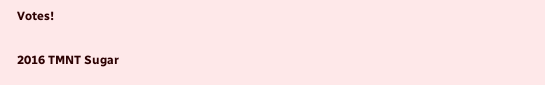Votes!

2016 TMNT Sugar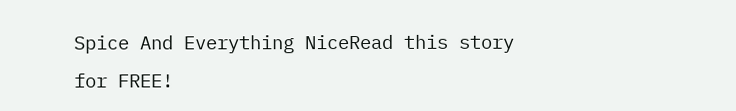Spice And Everything NiceRead this story for FREE!